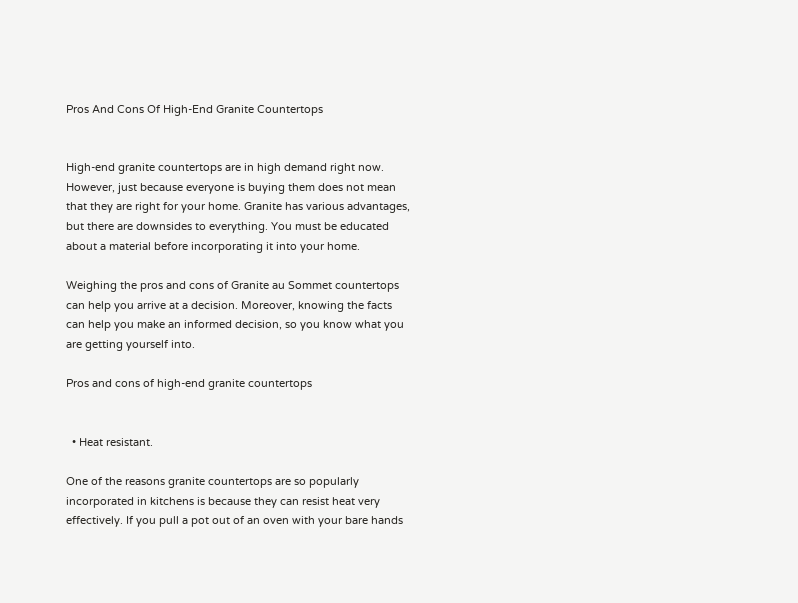Pros And Cons Of High-End Granite Countertops


High-end granite countertops are in high demand right now. However, just because everyone is buying them does not mean that they are right for your home. Granite has various advantages, but there are downsides to everything. You must be educated about a material before incorporating it into your home.

Weighing the pros and cons of Granite au Sommet countertops can help you arrive at a decision. Moreover, knowing the facts can help you make an informed decision, so you know what you are getting yourself into.

Pros and cons of high-end granite countertops


  • Heat resistant.

One of the reasons granite countertops are so popularly incorporated in kitchens is because they can resist heat very effectively. If you pull a pot out of an oven with your bare hands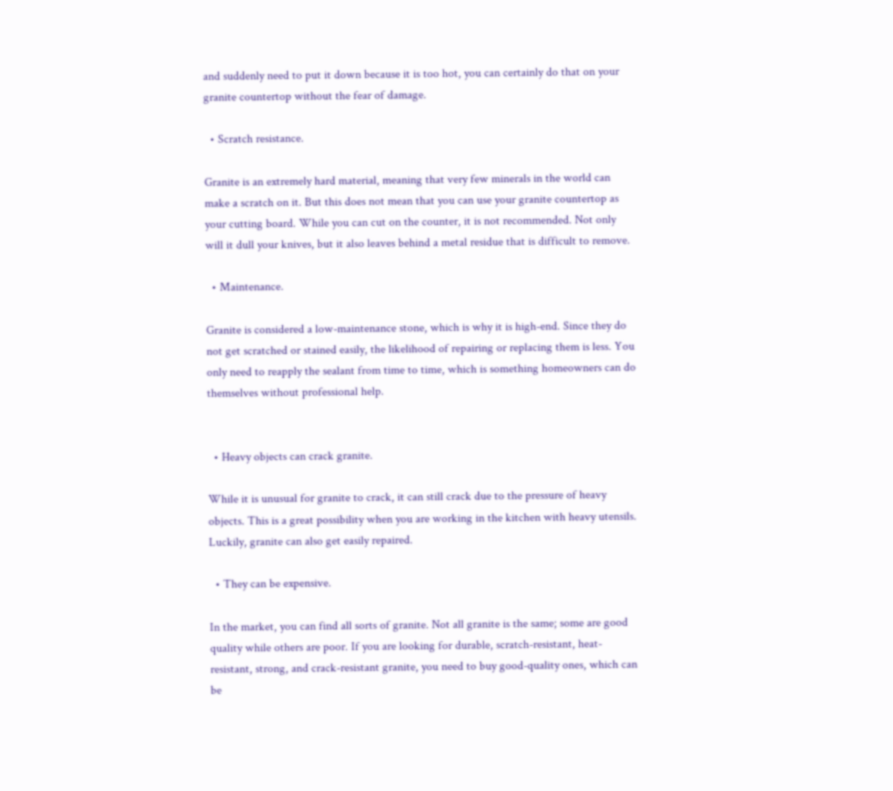and suddenly need to put it down because it is too hot, you can certainly do that on your granite countertop without the fear of damage.

  • Scratch resistance.

Granite is an extremely hard material, meaning that very few minerals in the world can make a scratch on it. But this does not mean that you can use your granite countertop as your cutting board. While you can cut on the counter, it is not recommended. Not only will it dull your knives, but it also leaves behind a metal residue that is difficult to remove.

  • Maintenance.

Granite is considered a low-maintenance stone, which is why it is high-end. Since they do not get scratched or stained easily, the likelihood of repairing or replacing them is less. You only need to reapply the sealant from time to time, which is something homeowners can do themselves without professional help.


  • Heavy objects can crack granite.

While it is unusual for granite to crack, it can still crack due to the pressure of heavy objects. This is a great possibility when you are working in the kitchen with heavy utensils. Luckily, granite can also get easily repaired.

  • They can be expensive.

In the market, you can find all sorts of granite. Not all granite is the same; some are good quality while others are poor. If you are looking for durable, scratch-resistant, heat-resistant, strong, and crack-resistant granite, you need to buy good-quality ones, which can be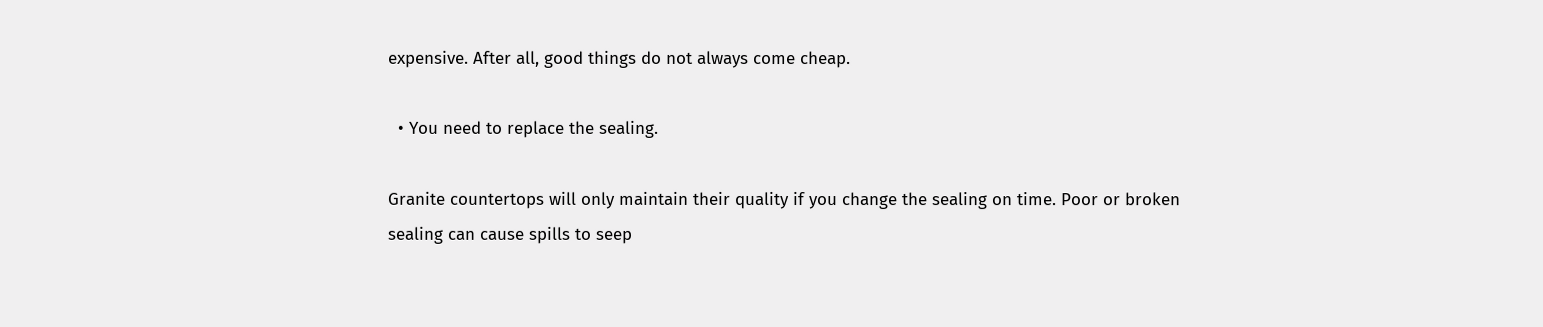expensive. After all, good things do not always come cheap.

  • You need to replace the sealing.

Granite countertops will only maintain their quality if you change the sealing on time. Poor or broken sealing can cause spills to seep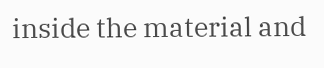inside the material and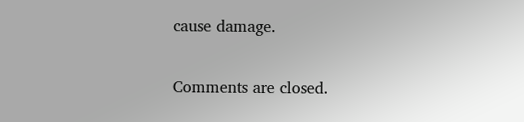cause damage.

Comments are closed.